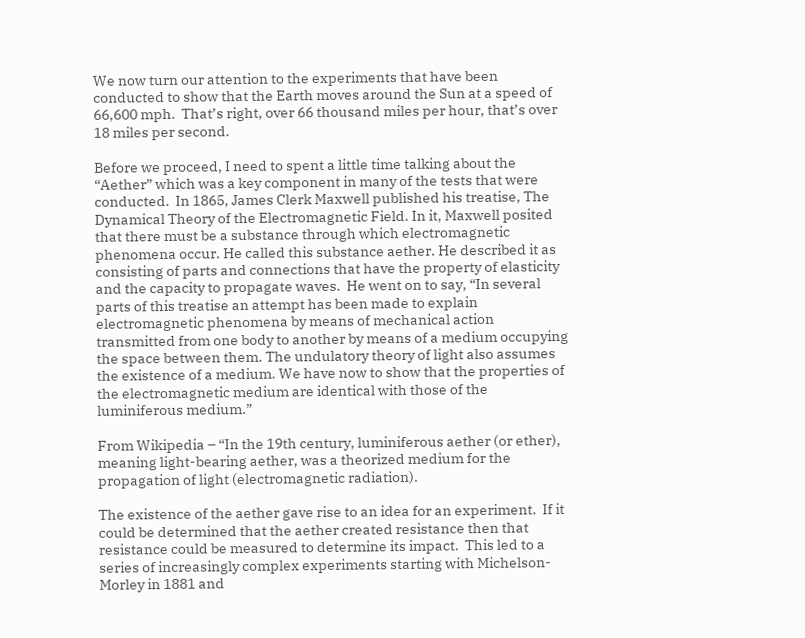We now turn our attention to the experiments that have been conducted to show that the Earth moves around the Sun at a speed of 66,600 mph.  That’s right, over 66 thousand miles per hour, that’s over 18 miles per second.

Before we proceed, I need to spent a little time talking about the “Aether” which was a key component in many of the tests that were conducted.  In 1865, James Clerk Maxwell published his treatise, The Dynamical Theory of the Electromagnetic Field. In it, Maxwell posited that there must be a substance through which electromagnetic phenomena occur. He called this substance aether. He described it as consisting of parts and connections that have the property of elasticity and the capacity to propagate waves.  He went on to say, “In several parts of this treatise an attempt has been made to explain electromagnetic phenomena by means of mechanical action transmitted from one body to another by means of a medium occupying the space between them. The undulatory theory of light also assumes the existence of a medium. We have now to show that the properties of the electromagnetic medium are identical with those of the luminiferous medium.”

From Wikipedia – “In the 19th century, luminiferous aether (or ether), meaning light-bearing aether, was a theorized medium for the propagation of light (electromagnetic radiation).

The existence of the aether gave rise to an idea for an experiment.  If it could be determined that the aether created resistance then that resistance could be measured to determine its impact.  This led to a series of increasingly complex experiments starting with Michelson-Morley in 1881 and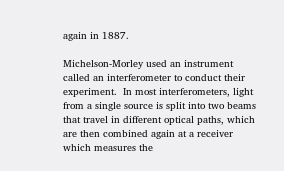again in 1887.

Michelson-Morley used an instrument called an interferometer to conduct their experiment.  In most interferometers, light from a single source is split into two beams that travel in different optical paths, which are then combined again at a receiver which measures the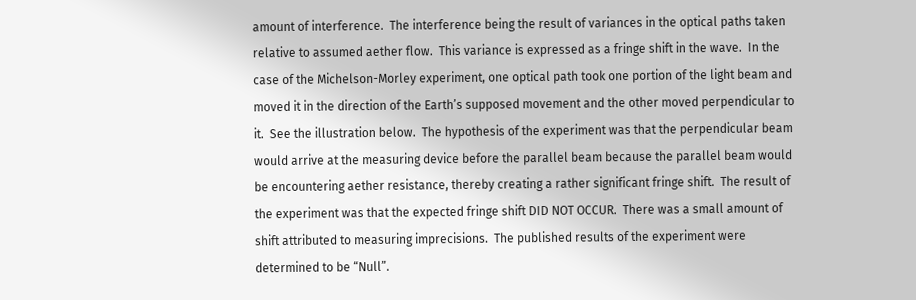amount of interference.  The interference being the result of variances in the optical paths taken relative to assumed aether flow.  This variance is expressed as a fringe shift in the wave.  In the case of the Michelson-Morley experiment, one optical path took one portion of the light beam and moved it in the direction of the Earth’s supposed movement and the other moved perpendicular to it.  See the illustration below.  The hypothesis of the experiment was that the perpendicular beam would arrive at the measuring device before the parallel beam because the parallel beam would be encountering aether resistance, thereby creating a rather significant fringe shift.  The result of the experiment was that the expected fringe shift DID NOT OCCUR.  There was a small amount of shift attributed to measuring imprecisions.  The published results of the experiment were determined to be “Null”.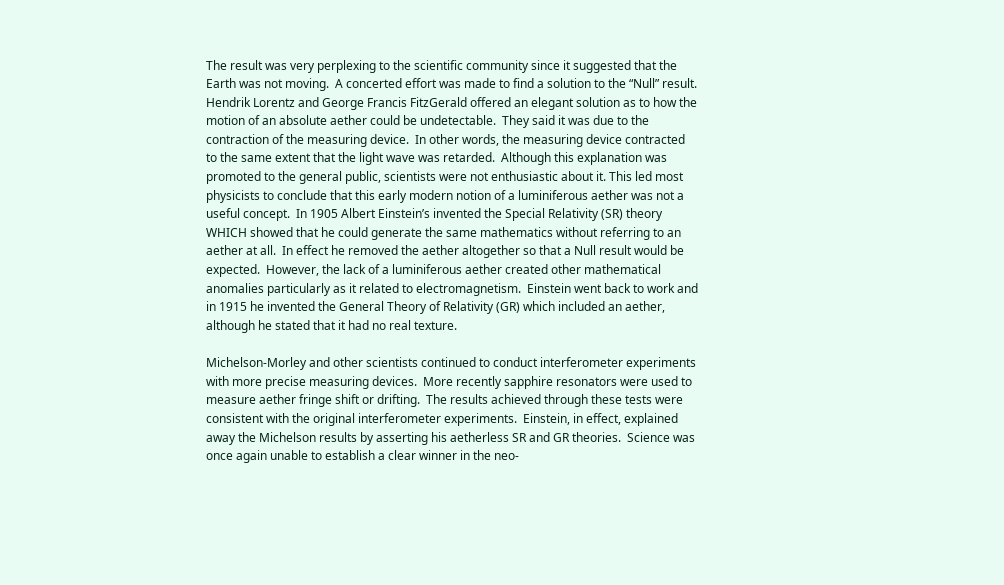The result was very perplexing to the scientific community since it suggested that the Earth was not moving.  A concerted effort was made to find a solution to the “Null” result. Hendrik Lorentz and George Francis FitzGerald offered an elegant solution as to how the motion of an absolute aether could be undetectable.  They said it was due to the contraction of the measuring device.  In other words, the measuring device contracted to the same extent that the light wave was retarded.  Although this explanation was promoted to the general public, scientists were not enthusiastic about it. This led most physicists to conclude that this early modern notion of a luminiferous aether was not a useful concept.  In 1905 Albert Einstein’s invented the Special Relativity (SR) theory WHICH showed that he could generate the same mathematics without referring to an aether at all.  In effect he removed the aether altogether so that a Null result would be expected.  However, the lack of a luminiferous aether created other mathematical anomalies particularly as it related to electromagnetism.  Einstein went back to work and in 1915 he invented the General Theory of Relativity (GR) which included an aether, although he stated that it had no real texture.

Michelson-Morley and other scientists continued to conduct interferometer experiments with more precise measuring devices.  More recently sapphire resonators were used to measure aether fringe shift or drifting.  The results achieved through these tests were consistent with the original interferometer experiments.  Einstein, in effect, explained away the Michelson results by asserting his aetherless SR and GR theories.  Science was once again unable to establish a clear winner in the neo-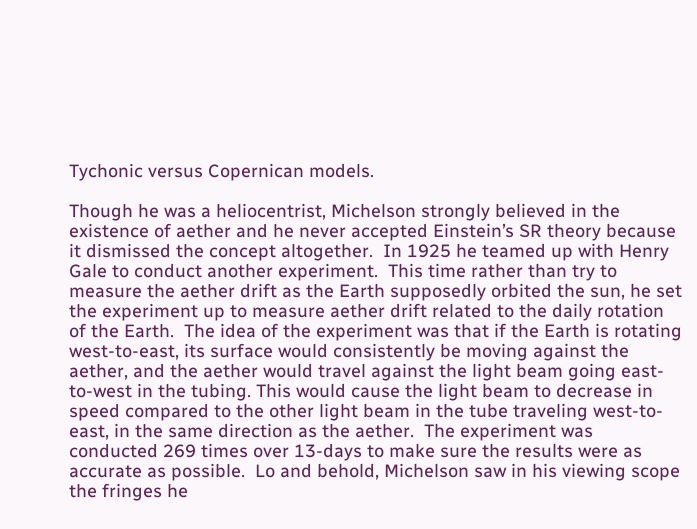Tychonic versus Copernican models.

Though he was a heliocentrist, Michelson strongly believed in the existence of aether and he never accepted Einstein’s SR theory because it dismissed the concept altogether.  In 1925 he teamed up with Henry Gale to conduct another experiment.  This time rather than try to measure the aether drift as the Earth supposedly orbited the sun, he set the experiment up to measure aether drift related to the daily rotation of the Earth.  The idea of the experiment was that if the Earth is rotating west-to-east, its surface would consistently be moving against the aether, and the aether would travel against the light beam going east-to-west in the tubing. This would cause the light beam to decrease in speed compared to the other light beam in the tube traveling west-to-east, in the same direction as the aether.  The experiment was conducted 269 times over 13-days to make sure the results were as accurate as possible.  Lo and behold, Michelson saw in his viewing scope the fringes he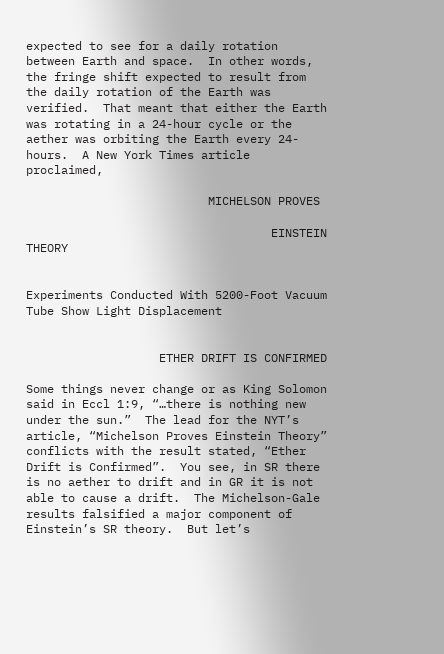expected to see for a daily rotation between Earth and space.  In other words, the fringe shift expected to result from the daily rotation of the Earth was verified.  That meant that either the Earth was rotating in a 24-hour cycle or the aether was orbiting the Earth every 24-hours.  A New York Times article proclaimed,

                          MICHELSON PROVES

                                   EINSTEIN THEORY


Experiments Conducted With 5200-Foot Vacuum Tube Show Light Displacement


                   ETHER DRIFT IS CONFIRMED

Some things never change or as King Solomon said in Eccl 1:9, “…there is nothing new under the sun.”  The lead for the NYT’s article, “Michelson Proves Einstein Theory” conflicts with the result stated, “Ether Drift is Confirmed”.  You see, in SR there is no aether to drift and in GR it is not able to cause a drift.  The Michelson-Gale results falsified a major component of Einstein’s SR theory.  But let’s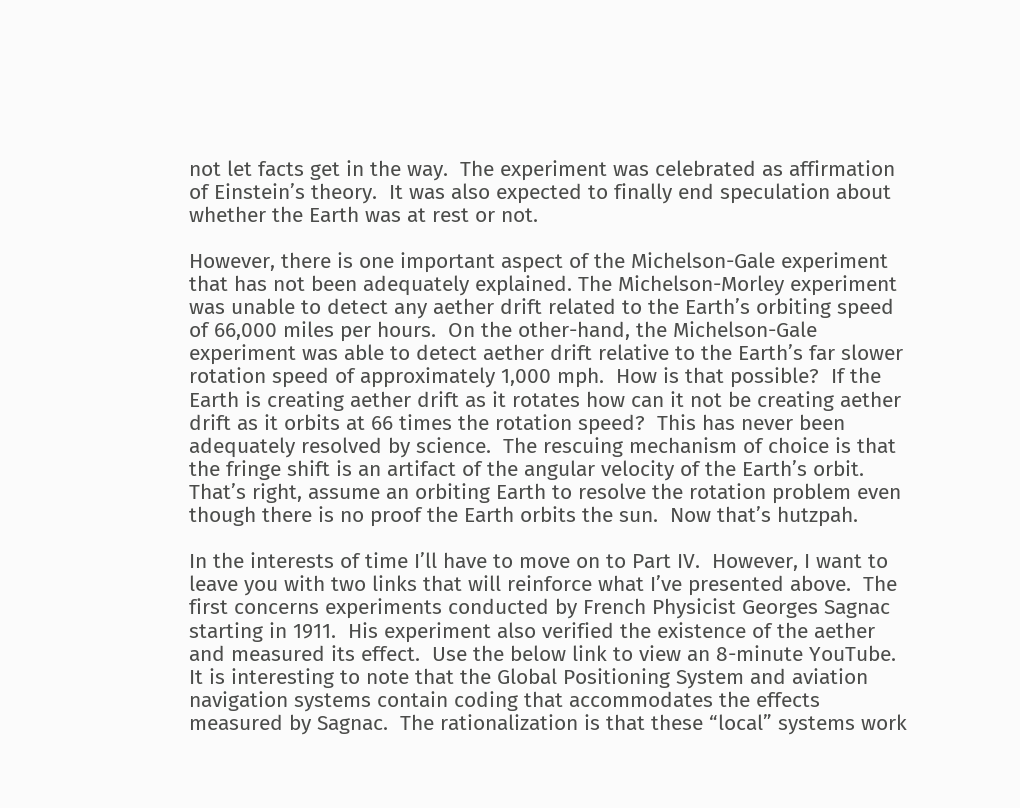not let facts get in the way.  The experiment was celebrated as affirmation of Einstein’s theory.  It was also expected to finally end speculation about whether the Earth was at rest or not.

However, there is one important aspect of the Michelson-Gale experiment that has not been adequately explained. The Michelson-Morley experiment was unable to detect any aether drift related to the Earth’s orbiting speed of 66,000 miles per hours.  On the other-hand, the Michelson-Gale experiment was able to detect aether drift relative to the Earth’s far slower rotation speed of approximately 1,000 mph.  How is that possible?  If the Earth is creating aether drift as it rotates how can it not be creating aether drift as it orbits at 66 times the rotation speed?  This has never been adequately resolved by science.  The rescuing mechanism of choice is that the fringe shift is an artifact of the angular velocity of the Earth’s orbit. That’s right, assume an orbiting Earth to resolve the rotation problem even though there is no proof the Earth orbits the sun.  Now that’s hutzpah.

In the interests of time I’ll have to move on to Part IV.  However, I want to leave you with two links that will reinforce what I’ve presented above.  The first concerns experiments conducted by French Physicist Georges Sagnac starting in 1911.  His experiment also verified the existence of the aether and measured its effect.  Use the below link to view an 8-minute YouTube.  It is interesting to note that the Global Positioning System and aviation navigation systems contain coding that accommodates the effects measured by Sagnac.  The rationalization is that these “local” systems work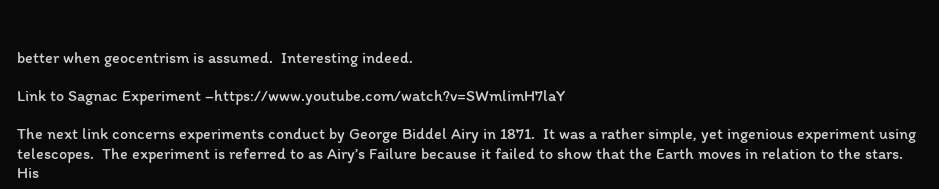better when geocentrism is assumed.  Interesting indeed.

Link to Sagnac Experiment –https://www.youtube.com/watch?v=SWmlimH7laY

The next link concerns experiments conduct by George Biddel Airy in 1871.  It was a rather simple, yet ingenious experiment using telescopes.  The experiment is referred to as Airy’s Failure because it failed to show that the Earth moves in relation to the stars.  His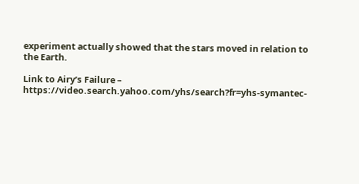experiment actually showed that the stars moved in relation to the Earth.

Link to Airy’s Failure – https://video.search.yahoo.com/yhs/search?fr=yhs-symantec-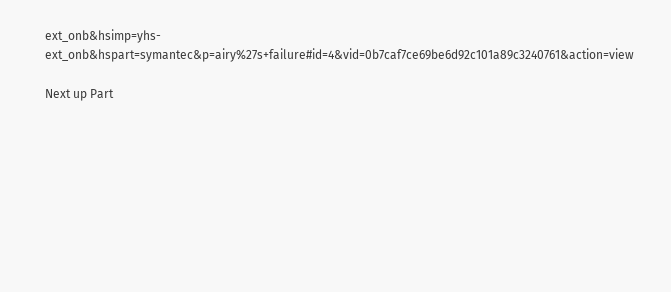ext_onb&hsimp=yhs-ext_onb&hspart=symantec&p=airy%27s+failure#id=4&vid=0b7caf7ce69be6d92c101a89c3240761&action=view

Next up Part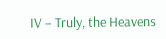IV – Truly, the Heavens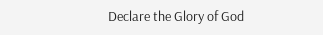Declare the Glory of God